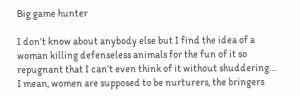Big game hunter

I don’t know about anybody else but I find the idea of a woman killing defenseless animals for the fun of it so repugnant that I can’t even think of it without shuddering… I mean, women are supposed to be nurturers, the bringers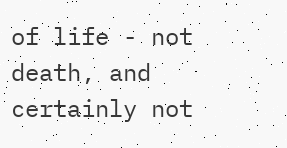of life - not death, and certainly not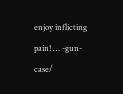enjoy inflicting pain! … -gun-case/